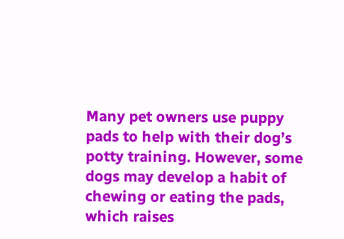Many pet owners use puppy pads to help with their dog’s potty training. However, some dogs may develop a habit of chewing or eating the pads, which raises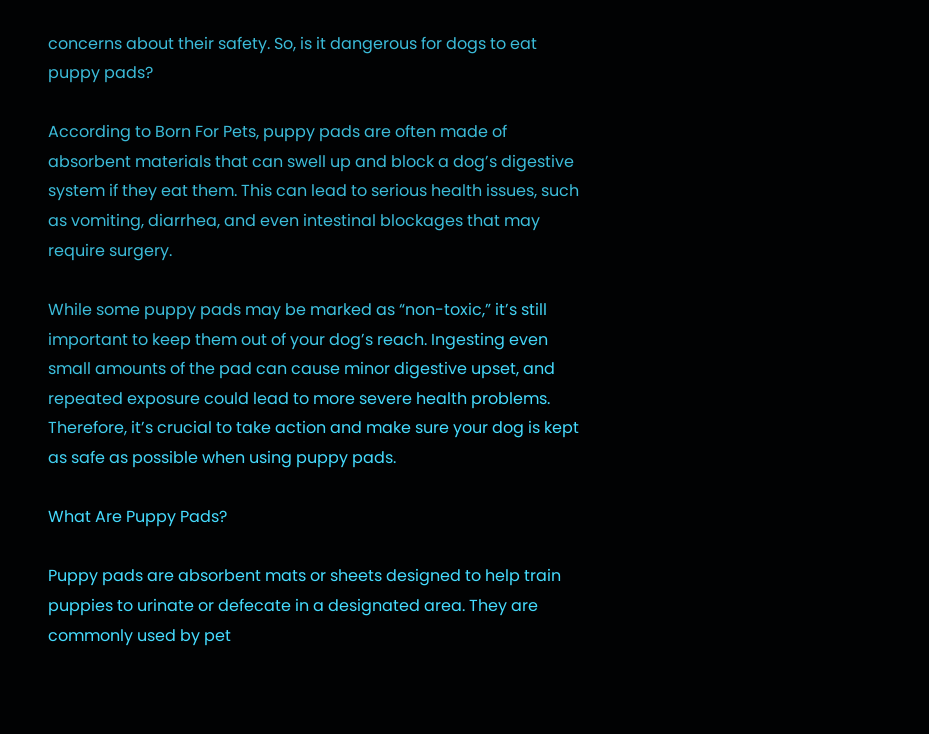concerns about their safety. So, is it dangerous for dogs to eat puppy pads?

According to Born For Pets, puppy pads are often made of absorbent materials that can swell up and block a dog’s digestive system if they eat them. This can lead to serious health issues, such as vomiting, diarrhea, and even intestinal blockages that may require surgery.

While some puppy pads may be marked as “non-toxic,” it’s still important to keep them out of your dog’s reach. Ingesting even small amounts of the pad can cause minor digestive upset, and repeated exposure could lead to more severe health problems. Therefore, it’s crucial to take action and make sure your dog is kept as safe as possible when using puppy pads.

What Are Puppy Pads?

Puppy pads are absorbent mats or sheets designed to help train puppies to urinate or defecate in a designated area. They are commonly used by pet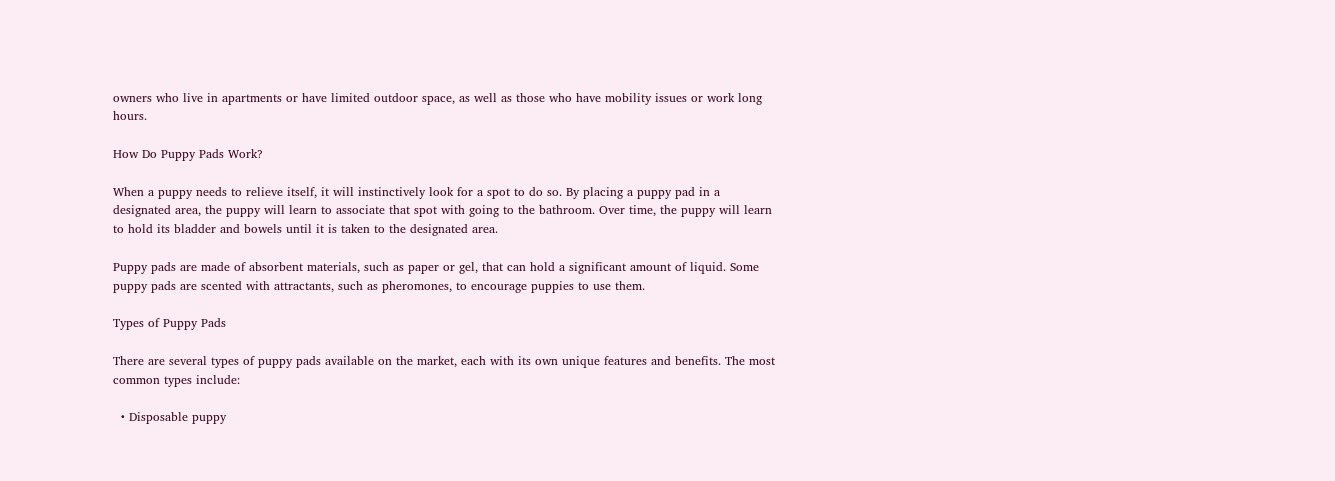owners who live in apartments or have limited outdoor space, as well as those who have mobility issues or work long hours.

How Do Puppy Pads Work?

When a puppy needs to relieve itself, it will instinctively look for a spot to do so. By placing a puppy pad in a designated area, the puppy will learn to associate that spot with going to the bathroom. Over time, the puppy will learn to hold its bladder and bowels until it is taken to the designated area.

Puppy pads are made of absorbent materials, such as paper or gel, that can hold a significant amount of liquid. Some puppy pads are scented with attractants, such as pheromones, to encourage puppies to use them.

Types of Puppy Pads

There are several types of puppy pads available on the market, each with its own unique features and benefits. The most common types include:

  • Disposable puppy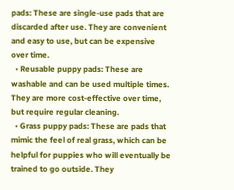pads: These are single-use pads that are discarded after use. They are convenient and easy to use, but can be expensive over time.
  • Reusable puppy pads: These are washable and can be used multiple times. They are more cost-effective over time, but require regular cleaning.
  • Grass puppy pads: These are pads that mimic the feel of real grass, which can be helpful for puppies who will eventually be trained to go outside. They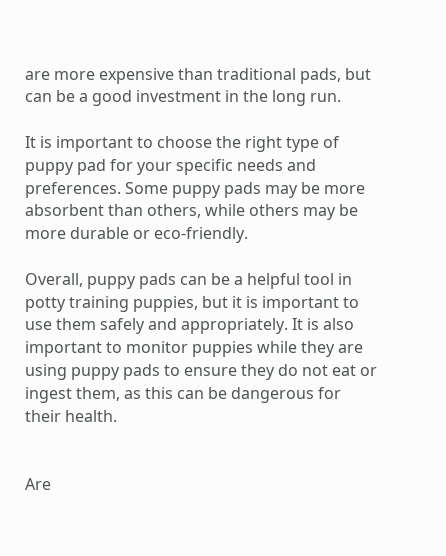are more expensive than traditional pads, but can be a good investment in the long run.

It is important to choose the right type of puppy pad for your specific needs and preferences. Some puppy pads may be more absorbent than others, while others may be more durable or eco-friendly.

Overall, puppy pads can be a helpful tool in potty training puppies, but it is important to use them safely and appropriately. It is also important to monitor puppies while they are using puppy pads to ensure they do not eat or ingest them, as this can be dangerous for their health.


Are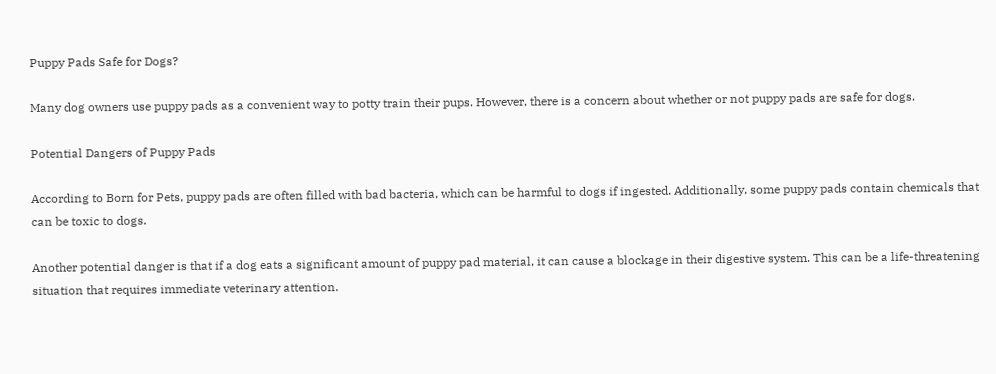Puppy Pads Safe for Dogs?

Many dog owners use puppy pads as a convenient way to potty train their pups. However, there is a concern about whether or not puppy pads are safe for dogs.

Potential Dangers of Puppy Pads

According to Born for Pets, puppy pads are often filled with bad bacteria, which can be harmful to dogs if ingested. Additionally, some puppy pads contain chemicals that can be toxic to dogs.

Another potential danger is that if a dog eats a significant amount of puppy pad material, it can cause a blockage in their digestive system. This can be a life-threatening situation that requires immediate veterinary attention.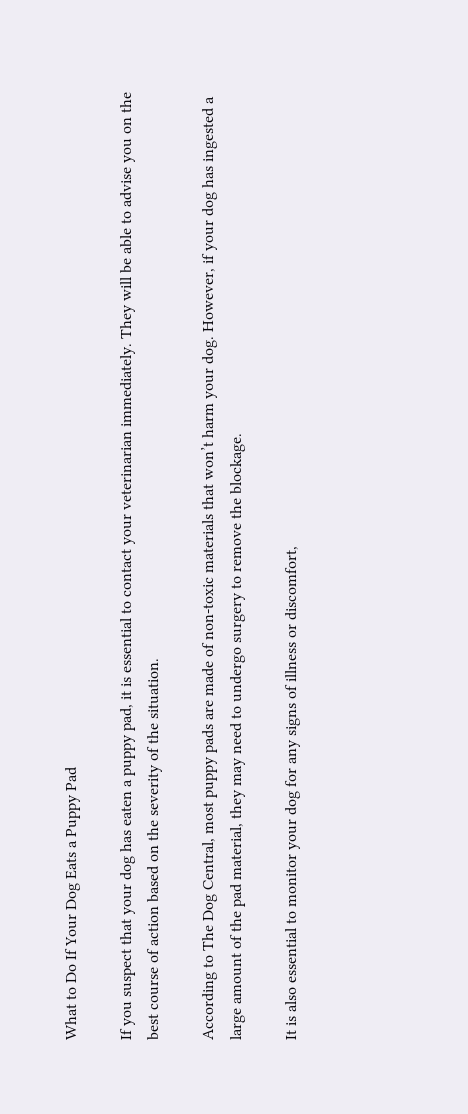What to Do If Your Dog Eats a Puppy Pad

If you suspect that your dog has eaten a puppy pad, it is essential to contact your veterinarian immediately. They will be able to advise you on the best course of action based on the severity of the situation.

According to The Dog Central, most puppy pads are made of non-toxic materials that won’t harm your dog. However, if your dog has ingested a large amount of the pad material, they may need to undergo surgery to remove the blockage.

It is also essential to monitor your dog for any signs of illness or discomfort,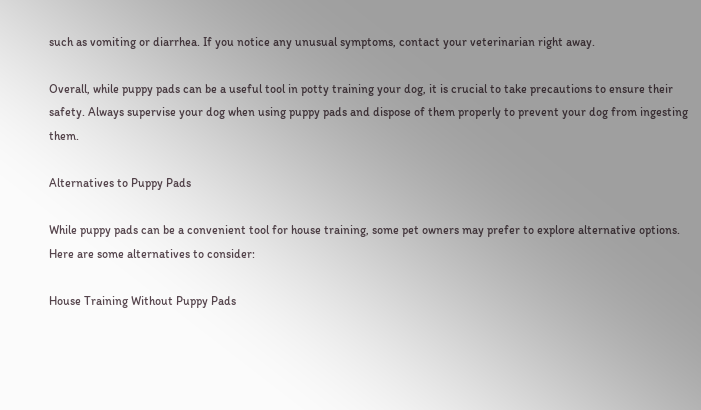such as vomiting or diarrhea. If you notice any unusual symptoms, contact your veterinarian right away.

Overall, while puppy pads can be a useful tool in potty training your dog, it is crucial to take precautions to ensure their safety. Always supervise your dog when using puppy pads and dispose of them properly to prevent your dog from ingesting them.

Alternatives to Puppy Pads

While puppy pads can be a convenient tool for house training, some pet owners may prefer to explore alternative options. Here are some alternatives to consider:

House Training Without Puppy Pads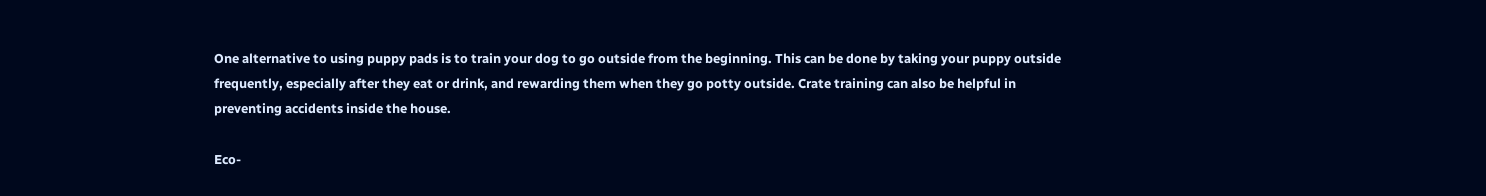One alternative to using puppy pads is to train your dog to go outside from the beginning. This can be done by taking your puppy outside frequently, especially after they eat or drink, and rewarding them when they go potty outside. Crate training can also be helpful in preventing accidents inside the house.

Eco-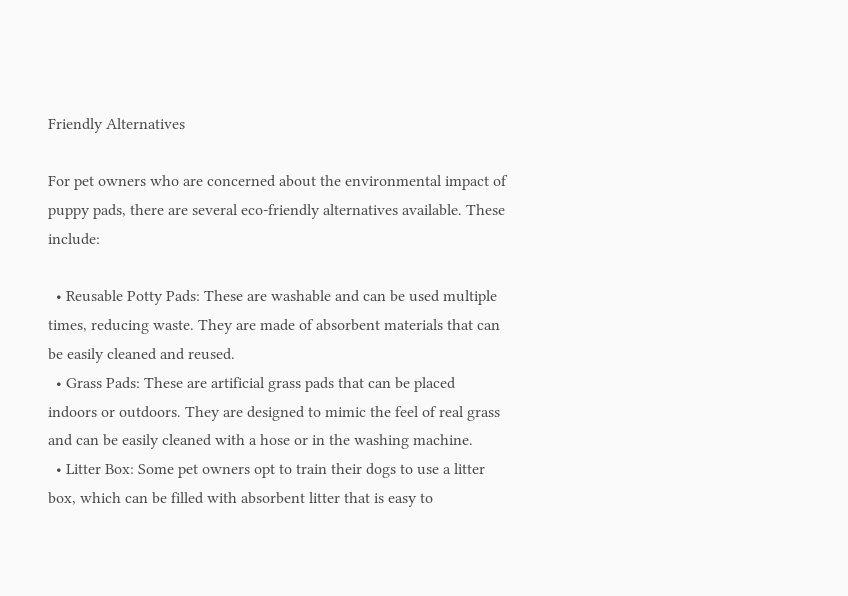Friendly Alternatives

For pet owners who are concerned about the environmental impact of puppy pads, there are several eco-friendly alternatives available. These include:

  • Reusable Potty Pads: These are washable and can be used multiple times, reducing waste. They are made of absorbent materials that can be easily cleaned and reused.
  • Grass Pads: These are artificial grass pads that can be placed indoors or outdoors. They are designed to mimic the feel of real grass and can be easily cleaned with a hose or in the washing machine.
  • Litter Box: Some pet owners opt to train their dogs to use a litter box, which can be filled with absorbent litter that is easy to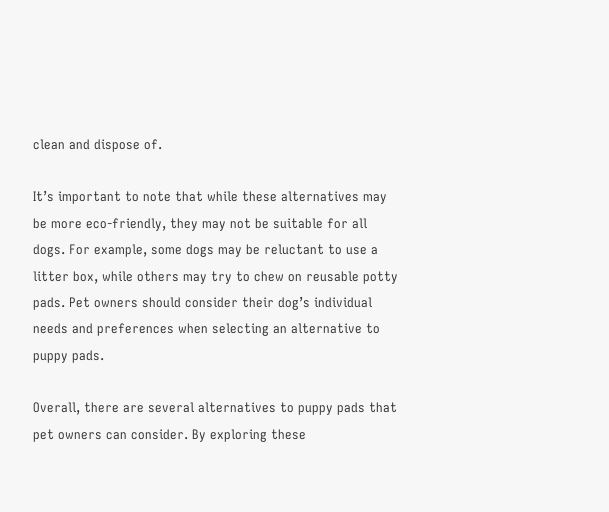clean and dispose of.

It’s important to note that while these alternatives may be more eco-friendly, they may not be suitable for all dogs. For example, some dogs may be reluctant to use a litter box, while others may try to chew on reusable potty pads. Pet owners should consider their dog’s individual needs and preferences when selecting an alternative to puppy pads.

Overall, there are several alternatives to puppy pads that pet owners can consider. By exploring these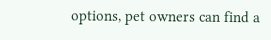options, pet owners can find a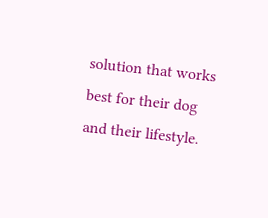solution that works best for their dog and their lifestyle.